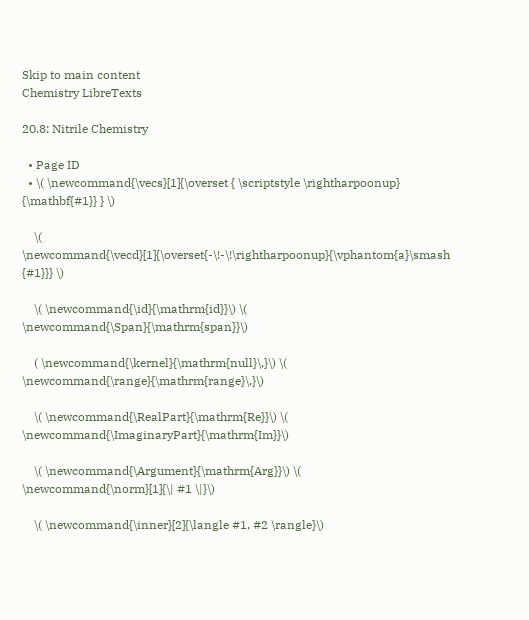Skip to main content
Chemistry LibreTexts

20.8: Nitrile Chemistry

  • Page ID
  • \( \newcommand{\vecs}[1]{\overset { \scriptstyle \rightharpoonup} {\mathbf{#1}} } \)

    \( \newcommand{\vecd}[1]{\overset{-\!-\!\rightharpoonup}{\vphantom{a}\smash {#1}}} \)

    \( \newcommand{\id}{\mathrm{id}}\) \( \newcommand{\Span}{\mathrm{span}}\)

    ( \newcommand{\kernel}{\mathrm{null}\,}\) \( \newcommand{\range}{\mathrm{range}\,}\)

    \( \newcommand{\RealPart}{\mathrm{Re}}\) \( \newcommand{\ImaginaryPart}{\mathrm{Im}}\)

    \( \newcommand{\Argument}{\mathrm{Arg}}\) \( \newcommand{\norm}[1]{\| #1 \|}\)

    \( \newcommand{\inner}[2]{\langle #1, #2 \rangle}\)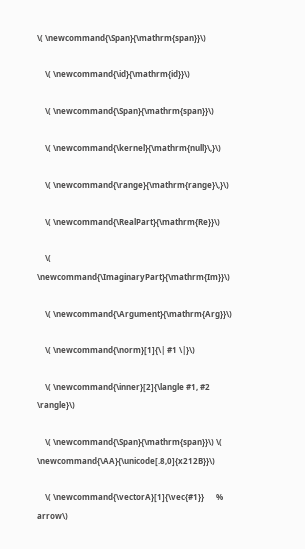\( \newcommand{\Span}{\mathrm{span}}\)

    \( \newcommand{\id}{\mathrm{id}}\)

    \( \newcommand{\Span}{\mathrm{span}}\)

    \( \newcommand{\kernel}{\mathrm{null}\,}\)

    \( \newcommand{\range}{\mathrm{range}\,}\)

    \( \newcommand{\RealPart}{\mathrm{Re}}\)

    \( \newcommand{\ImaginaryPart}{\mathrm{Im}}\)

    \( \newcommand{\Argument}{\mathrm{Arg}}\)

    \( \newcommand{\norm}[1]{\| #1 \|}\)

    \( \newcommand{\inner}[2]{\langle #1, #2 \rangle}\)

    \( \newcommand{\Span}{\mathrm{span}}\) \( \newcommand{\AA}{\unicode[.8,0]{x212B}}\)

    \( \newcommand{\vectorA}[1]{\vec{#1}}      % arrow\)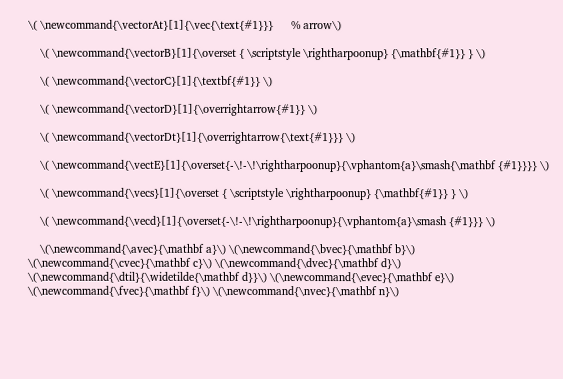\( \newcommand{\vectorAt}[1]{\vec{\text{#1}}}      % arrow\)

    \( \newcommand{\vectorB}[1]{\overset { \scriptstyle \rightharpoonup} {\mathbf{#1}} } \)

    \( \newcommand{\vectorC}[1]{\textbf{#1}} \)

    \( \newcommand{\vectorD}[1]{\overrightarrow{#1}} \)

    \( \newcommand{\vectorDt}[1]{\overrightarrow{\text{#1}}} \)

    \( \newcommand{\vectE}[1]{\overset{-\!-\!\rightharpoonup}{\vphantom{a}\smash{\mathbf {#1}}}} \)

    \( \newcommand{\vecs}[1]{\overset { \scriptstyle \rightharpoonup} {\mathbf{#1}} } \)

    \( \newcommand{\vecd}[1]{\overset{-\!-\!\rightharpoonup}{\vphantom{a}\smash {#1}}} \)

    \(\newcommand{\avec}{\mathbf a}\) \(\newcommand{\bvec}{\mathbf b}\) \(\newcommand{\cvec}{\mathbf c}\) \(\newcommand{\dvec}{\mathbf d}\) \(\newcommand{\dtil}{\widetilde{\mathbf d}}\) \(\newcommand{\evec}{\mathbf e}\) \(\newcommand{\fvec}{\mathbf f}\) \(\newcommand{\nvec}{\mathbf n}\)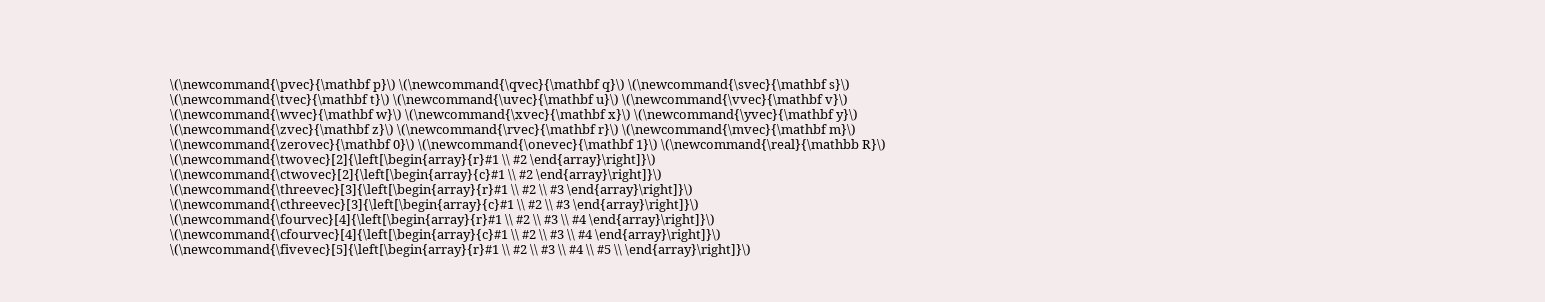\(\newcommand{\pvec}{\mathbf p}\) \(\newcommand{\qvec}{\mathbf q}\) \(\newcommand{\svec}{\mathbf s}\) \(\newcommand{\tvec}{\mathbf t}\) \(\newcommand{\uvec}{\mathbf u}\) \(\newcommand{\vvec}{\mathbf v}\) \(\newcommand{\wvec}{\mathbf w}\) \(\newcommand{\xvec}{\mathbf x}\) \(\newcommand{\yvec}{\mathbf y}\) \(\newcommand{\zvec}{\mathbf z}\) \(\newcommand{\rvec}{\mathbf r}\) \(\newcommand{\mvec}{\mathbf m}\) \(\newcommand{\zerovec}{\mathbf 0}\) \(\newcommand{\onevec}{\mathbf 1}\) \(\newcommand{\real}{\mathbb R}\) \(\newcommand{\twovec}[2]{\left[\begin{array}{r}#1 \\ #2 \end{array}\right]}\) \(\newcommand{\ctwovec}[2]{\left[\begin{array}{c}#1 \\ #2 \end{array}\right]}\) \(\newcommand{\threevec}[3]{\left[\begin{array}{r}#1 \\ #2 \\ #3 \end{array}\right]}\) \(\newcommand{\cthreevec}[3]{\left[\begin{array}{c}#1 \\ #2 \\ #3 \end{array}\right]}\) \(\newcommand{\fourvec}[4]{\left[\begin{array}{r}#1 \\ #2 \\ #3 \\ #4 \end{array}\right]}\) \(\newcommand{\cfourvec}[4]{\left[\begin{array}{c}#1 \\ #2 \\ #3 \\ #4 \end{array}\right]}\) \(\newcommand{\fivevec}[5]{\left[\begin{array}{r}#1 \\ #2 \\ #3 \\ #4 \\ #5 \\ \end{array}\right]}\)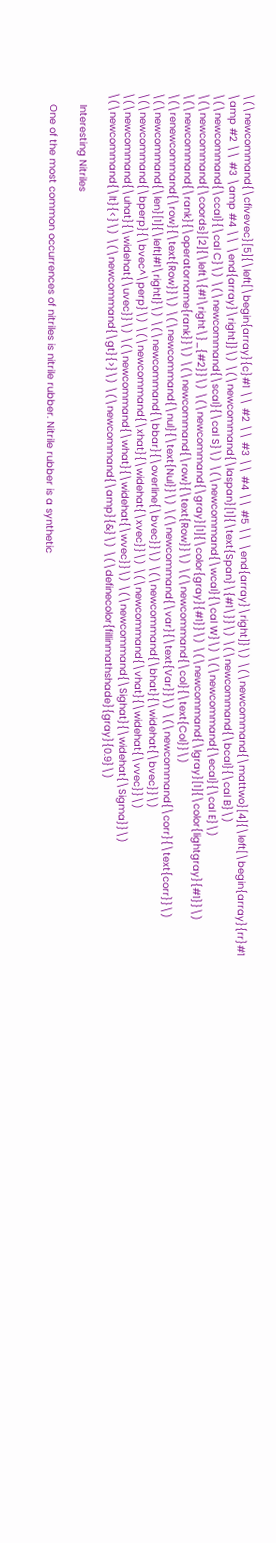\(\newcommand{\cfivevec}[5]{\left[\begin{array}{c}#1 \\ #2 \\ #3 \\ #4 \\ #5 \\ \end{array}\right]}\) \(\newcommand{\mattwo}[4]{\left[\begin{array}{rr}#1 \amp #2 \\ #3 \amp #4 \\ \end{array}\right]}\) \(\newcommand{\laspan}[1]{\text{Span}\{#1\}}\) \(\newcommand{\bcal}{\cal B}\) \(\newcommand{\ccal}{\cal C}\) \(\newcommand{\scal}{\cal S}\) \(\newcommand{\wcal}{\cal W}\) \(\newcommand{\ecal}{\cal E}\) \(\newcommand{\coords}[2]{\left\{#1\right\}_{#2}}\) \(\newcommand{\gray}[1]{\color{gray}{#1}}\) \(\newcommand{\lgray}[1]{\color{lightgray}{#1}}\) \(\newcommand{\rank}{\operatorname{rank}}\) \(\newcommand{\row}{\text{Row}}\) \(\newcommand{\col}{\text{Col}}\) \(\renewcommand{\row}{\text{Row}}\) \(\newcommand{\nul}{\text{Nul}}\) \(\newcommand{\var}{\text{Var}}\) \(\newcommand{\corr}{\text{corr}}\) \(\newcommand{\len}[1]{\left|#1\right|}\) \(\newcommand{\bbar}{\overline{\bvec}}\) \(\newcommand{\bhat}{\widehat{\bvec}}\) \(\newcommand{\bperp}{\bvec^\perp}\) \(\newcommand{\xhat}{\widehat{\xvec}}\) \(\newcommand{\vhat}{\widehat{\vvec}}\) \(\newcommand{\uhat}{\widehat{\uvec}}\) \(\newcommand{\what}{\widehat{\wvec}}\) \(\newcommand{\Sighat}{\widehat{\Sigma}}\) \(\newcommand{\lt}{<}\) \(\newcommand{\gt}{>}\) \(\newcommand{\amp}{&}\) \(\definecolor{fillinmathshade}{gray}{0.9}\)

    Interesting Nitriles

    One of the most common occurrences of nitriles is nitrile rubber. Nitrile rubber is a synthetic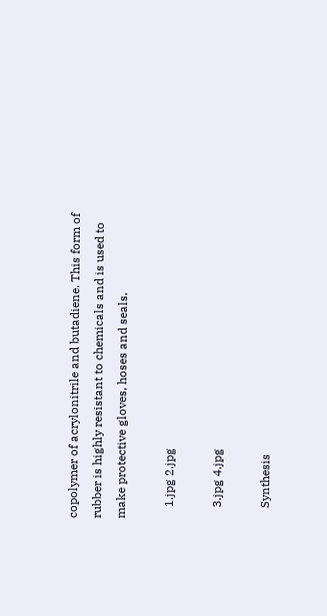copolymer of acrylonitrile and butadiene. This form of rubber is highly resistant to chemicals and is used to make protective gloves, hoses and seals.

    1.jpg 2.jpg

    3.jpg 4.jpg

    Synthesis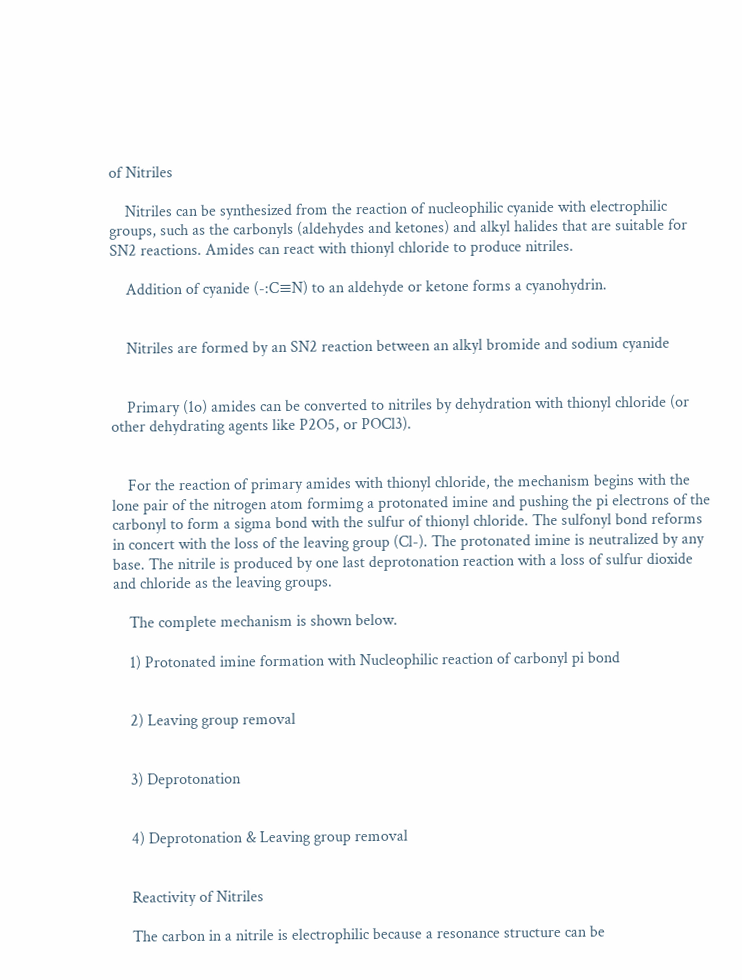of Nitriles

    Nitriles can be synthesized from the reaction of nucleophilic cyanide with electrophilic groups, such as the carbonyls (aldehydes and ketones) and alkyl halides that are suitable for SN2 reactions. Amides can react with thionyl chloride to produce nitriles.

    Addition of cyanide (-:C≡N) to an aldehyde or ketone forms a cyanohydrin.


    Nitriles are formed by an SN2 reaction between an alkyl bromide and sodium cyanide


    Primary (1o) amides can be converted to nitriles by dehydration with thionyl chloride (or other dehydrating agents like P2O5, or POCl3).


    For the reaction of primary amides with thionyl chloride, the mechanism begins with the lone pair of the nitrogen atom formimg a protonated imine and pushing the pi electrons of the carbonyl to form a sigma bond with the sulfur of thionyl chloride. The sulfonyl bond reforms in concert with the loss of the leaving group (Cl-). The protonated imine is neutralized by any base. The nitrile is produced by one last deprotonation reaction with a loss of sulfur dioxide and chloride as the leaving groups.

    The complete mechanism is shown below.

    1) Protonated imine formation with Nucleophilic reaction of carbonyl pi bond


    2) Leaving group removal


    3) Deprotonation


    4) Deprotonation & Leaving group removal


    Reactivity of Nitriles

    The carbon in a nitrile is electrophilic because a resonance structure can be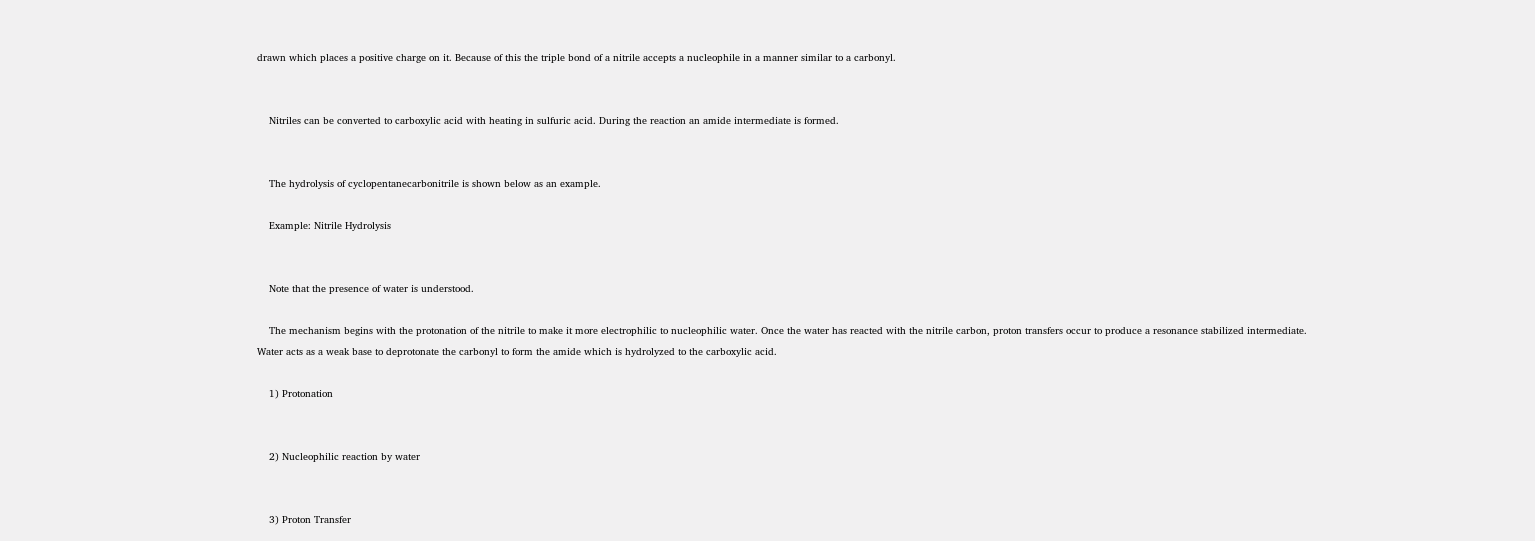drawn which places a positive charge on it. Because of this the triple bond of a nitrile accepts a nucleophile in a manner similar to a carbonyl.


    Nitriles can be converted to carboxylic acid with heating in sulfuric acid. During the reaction an amide intermediate is formed.


    The hydrolysis of cyclopentanecarbonitrile is shown below as an example.

    Example: Nitrile Hydrolysis


    Note that the presence of water is understood.

    The mechanism begins with the protonation of the nitrile to make it more electrophilic to nucleophilic water. Once the water has reacted with the nitrile carbon, proton transfers occur to produce a resonance stabilized intermediate. Water acts as a weak base to deprotonate the carbonyl to form the amide which is hydrolyzed to the carboxylic acid.

    1) Protonation


    2) Nucleophilic reaction by water


    3) Proton Transfer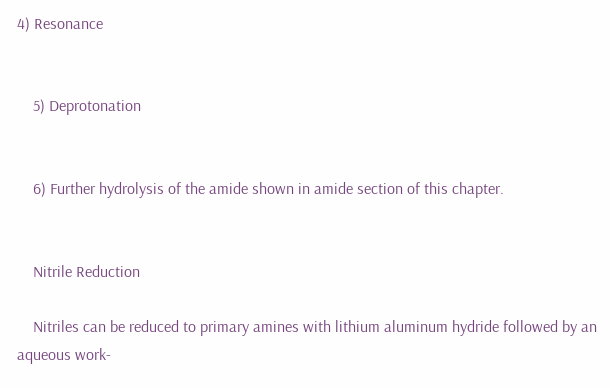4) Resonance


    5) Deprotonation


    6) Further hydrolysis of the amide shown in amide section of this chapter.


    Nitrile Reduction

    Nitriles can be reduced to primary amines with lithium aluminum hydride followed by an aqueous work-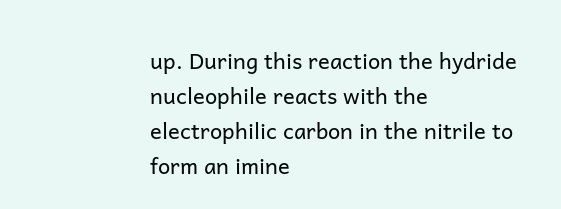up. During this reaction the hydride nucleophile reacts with the electrophilic carbon in the nitrile to form an imine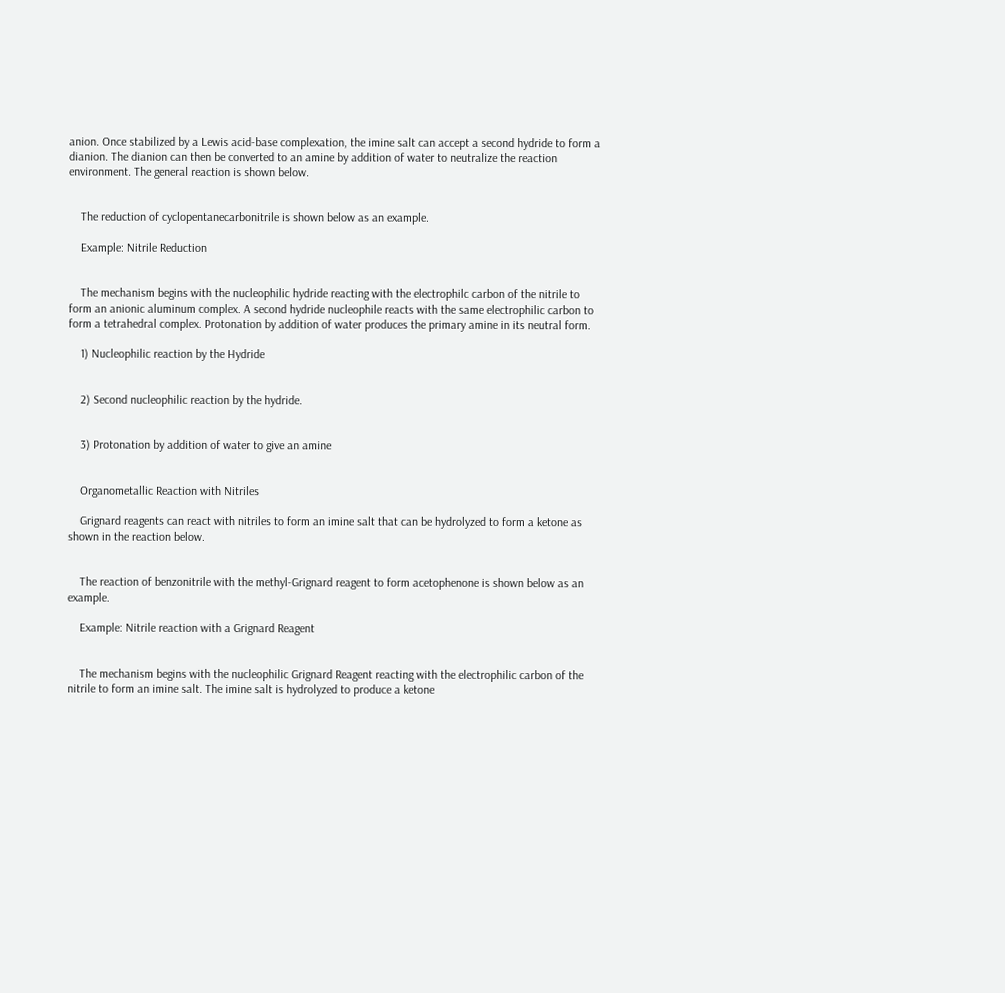anion. Once stabilized by a Lewis acid-base complexation, the imine salt can accept a second hydride to form a dianion. The dianion can then be converted to an amine by addition of water to neutralize the reaction environment. The general reaction is shown below.


    The reduction of cyclopentanecarbonitrile is shown below as an example.

    Example: Nitrile Reduction


    The mechanism begins with the nucleophilic hydride reacting with the electrophilc carbon of the nitrile to form an anionic aluminum complex. A second hydride nucleophile reacts with the same electrophilic carbon to form a tetrahedral complex. Protonation by addition of water produces the primary amine in its neutral form.

    1) Nucleophilic reaction by the Hydride


    2) Second nucleophilic reaction by the hydride.


    3) Protonation by addition of water to give an amine


    Organometallic Reaction with Nitriles

    Grignard reagents can react with nitriles to form an imine salt that can be hydrolyzed to form a ketone as shown in the reaction below.


    The reaction of benzonitrile with the methyl-Grignard reagent to form acetophenone is shown below as an example.

    Example: Nitrile reaction with a Grignard Reagent


    The mechanism begins with the nucleophilic Grignard Reagent reacting with the electrophilic carbon of the nitrile to form an imine salt. The imine salt is hydrolyzed to produce a ketone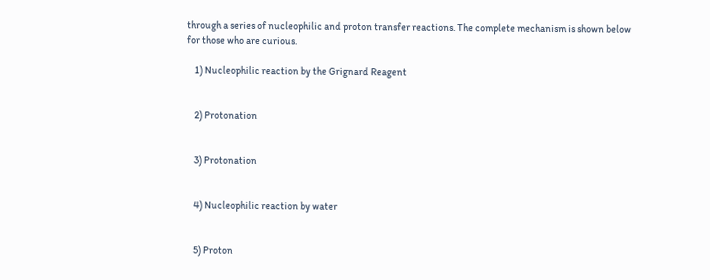through a series of nucleophilic and proton transfer reactions. The complete mechanism is shown below for those who are curious.

    1) Nucleophilic reaction by the Grignard Reagent


    2) Protonation


    3) Protonation


    4) Nucleophilic reaction by water


    5) Proton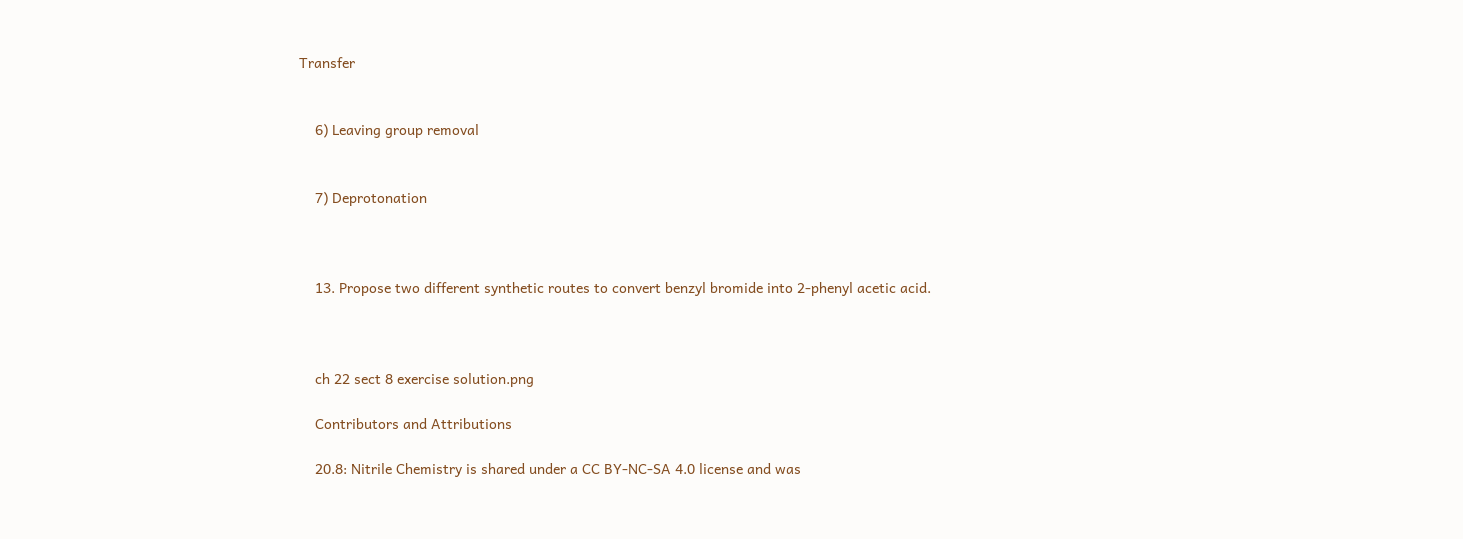Transfer


    6) Leaving group removal


    7) Deprotonation



    13. Propose two different synthetic routes to convert benzyl bromide into 2-phenyl acetic acid.



    ch 22 sect 8 exercise solution.png

    Contributors and Attributions

    20.8: Nitrile Chemistry is shared under a CC BY-NC-SA 4.0 license and was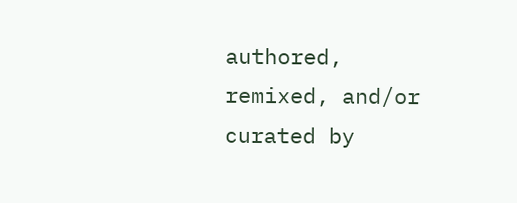authored, remixed, and/or curated by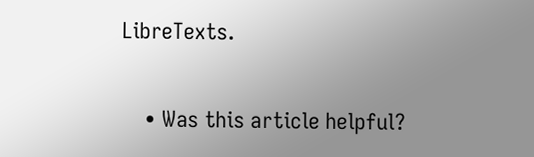LibreTexts.

    • Was this article helpful?